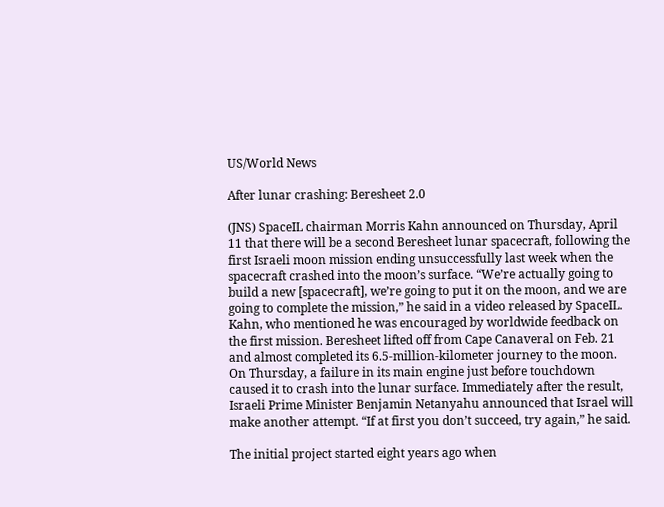US/World News

After lunar crashing: Beresheet 2.0

(JNS) SpaceIL chairman Morris Kahn announced on Thursday, April 11 that there will be a second Beresheet lunar spacecraft, following the first Israeli moon mission ending unsuccessfully last week when the spacecraft crashed into the moon’s surface. “We’re actually going to build a new [spacecraft], we’re going to put it on the moon, and we are going to complete the mission,” he said in a video released by SpaceIL. Kahn, who mentioned he was encouraged by worldwide feedback on the first mission. Beresheet lifted off from Cape Canaveral on Feb. 21 and almost completed its 6.5-million-kilometer journey to the moon. On Thursday, a failure in its main engine just before touchdown caused it to crash into the lunar surface. Immediately after the result, Israeli Prime Minister Benjamin Netanyahu announced that Israel will make another attempt. “If at first you don’t succeed, try again,” he said.

The initial project started eight years ago when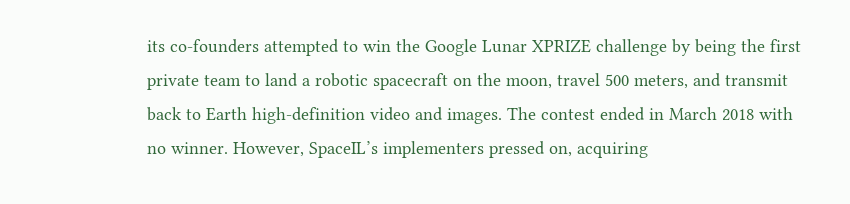its co-founders attempted to win the Google Lunar XPRIZE challenge by being the first private team to land a robotic spacecraft on the moon, travel 500 meters, and transmit back to Earth high-definition video and images. The contest ended in March 2018 with no winner. However, SpaceIL’s implementers pressed on, acquiring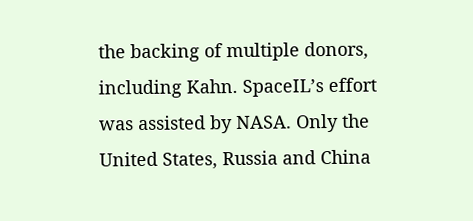the backing of multiple donors, including Kahn. SpaceIL’s effort was assisted by NASA. Only the United States, Russia and China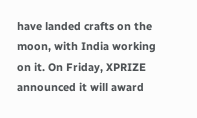have landed crafts on the moon, with India working on it. On Friday, XPRIZE announced it will award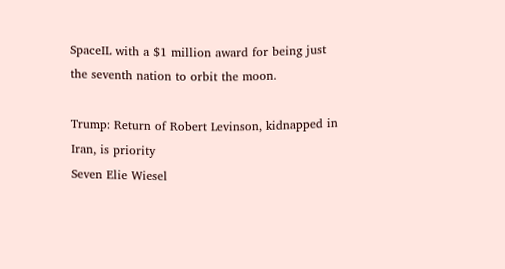SpaceIL with a $1 million award for being just the seventh nation to orbit the moon.

Trump: Return of Robert Levinson, kidnapped in Iran, is priority
Seven Elie Wiesel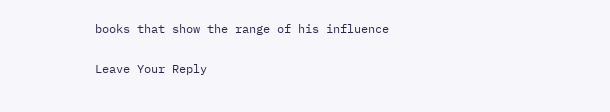books that show the range of his influence

Leave Your Reply